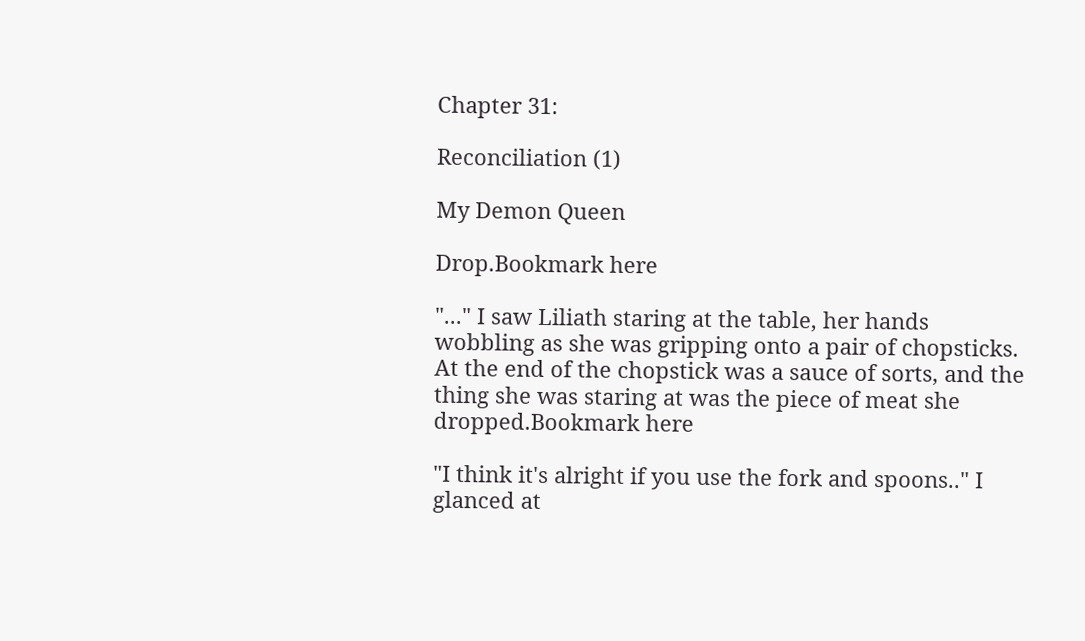Chapter 31:

Reconciliation (1)

My Demon Queen

Drop.Bookmark here

"..." I saw Liliath staring at the table, her hands wobbling as she was gripping onto a pair of chopsticks. At the end of the chopstick was a sauce of sorts, and the thing she was staring at was the piece of meat she dropped.Bookmark here

"I think it's alright if you use the fork and spoons.." I glanced at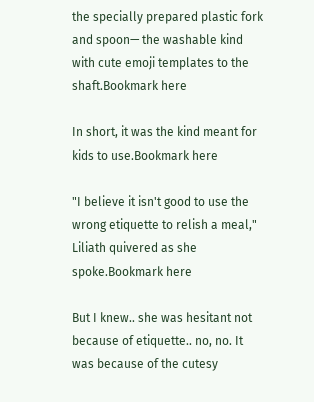the specially prepared plastic fork and spoon— the washable kind with cute emoji templates to the shaft.Bookmark here

In short, it was the kind meant for kids to use.Bookmark here

"I believe it isn't good to use the wrong etiquette to relish a meal," Liliath quivered as she spoke.Bookmark here

But I knew.. she was hesitant not because of etiquette.. no, no. It was because of the cutesy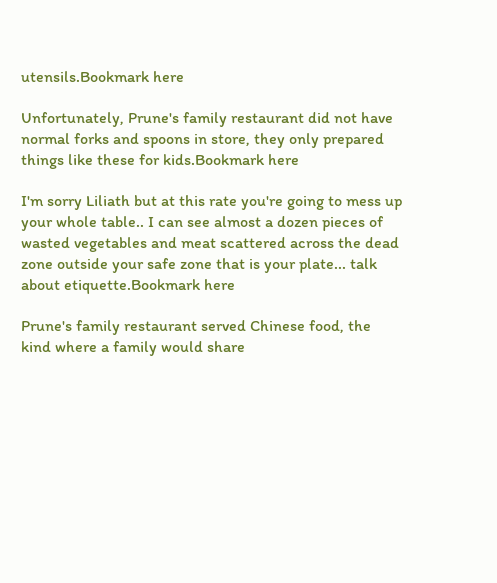utensils.Bookmark here

Unfortunately, Prune's family restaurant did not have normal forks and spoons in store, they only prepared things like these for kids.Bookmark here

I'm sorry Liliath but at this rate you're going to mess up your whole table.. I can see almost a dozen pieces of wasted vegetables and meat scattered across the dead zone outside your safe zone that is your plate... talk about etiquette.Bookmark here

Prune's family restaurant served Chinese food, the kind where a family would share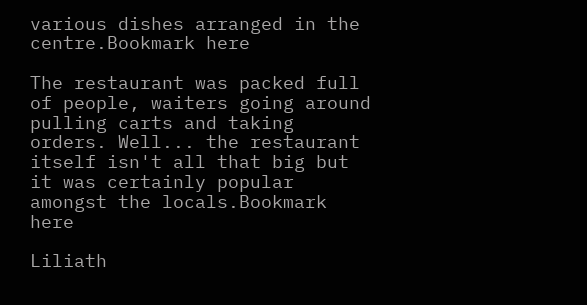various dishes arranged in the centre.Bookmark here

The restaurant was packed full of people, waiters going around pulling carts and taking orders. Well... the restaurant itself isn't all that big but it was certainly popular amongst the locals.Bookmark here

Liliath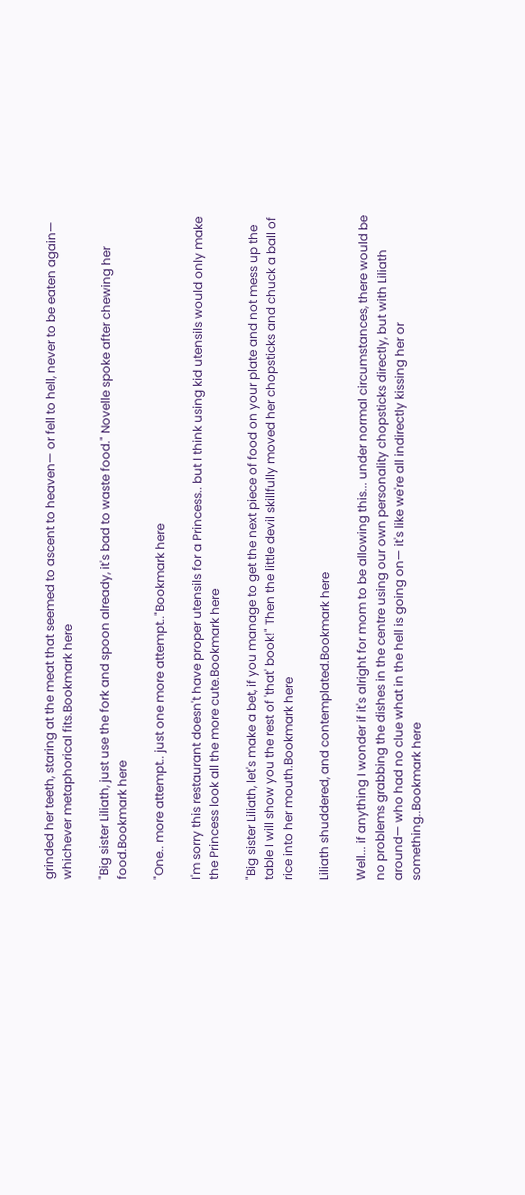grinded her teeth, staring at the meat that seemed to ascent to heaven— or fell to hell, never to be eaten again— whichever metaphorical fits.Bookmark here

"Big sister Liliath, just use the fork and spoon already, it's bad to waste food." Novelle spoke after chewing her food.Bookmark here

"One.. more attempt.. just one more attempt.."Bookmark here

I'm sorry this restaurant doesn't have proper utensils for a Princess.. but I think using kid utensils would only make the Princess look all the more cute.Bookmark here

"Big sister Liliath, let's make a bet, if you manage to get the next piece of food on your plate and not mess up the table I will show you the rest of 'that' book!" Then the little devil skillfully moved her chopsticks and chuck a ball of rice into her mouth.Bookmark here

Liliath shuddered, and contemplated.Bookmark here

Well... if anything I wonder if it's alright for mom to be allowing this... under normal circumstances, there would be no problems grabbing the dishes in the centre using our own personality chopsticks directly, but with Liliath around— who had no clue what in the hell is going on— it's like we're all indirectly kissing her or something..Bookmark here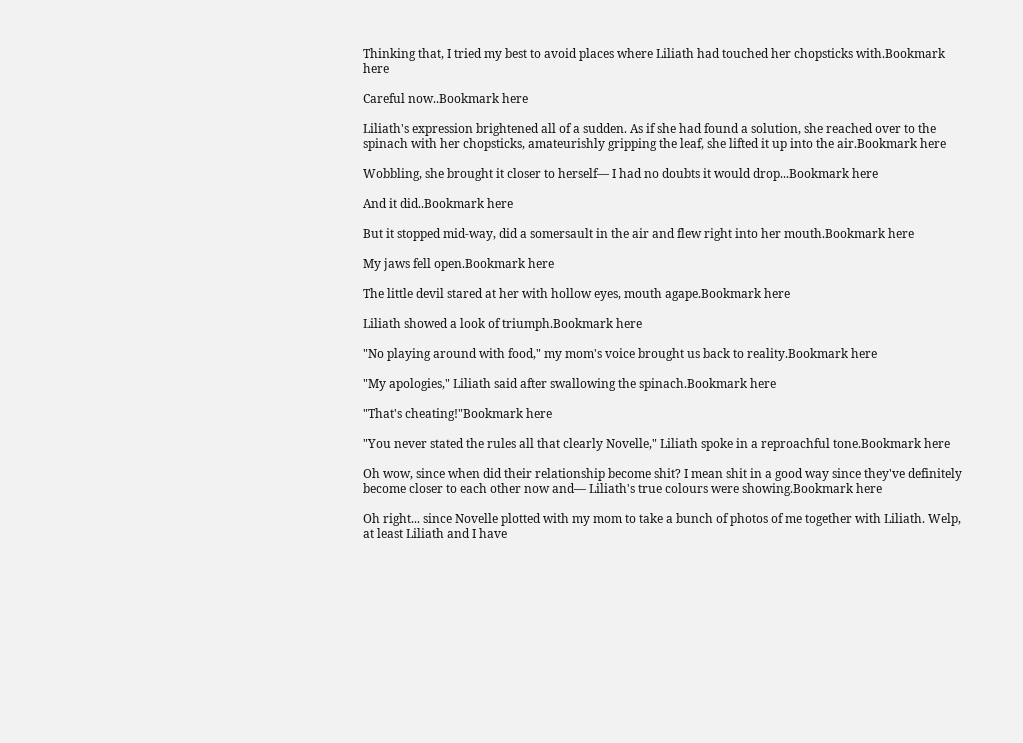Thinking that, I tried my best to avoid places where Liliath had touched her chopsticks with.Bookmark here

Careful now..Bookmark here

Liliath's expression brightened all of a sudden. As if she had found a solution, she reached over to the spinach with her chopsticks, amateurishly gripping the leaf, she lifted it up into the air.Bookmark here

Wobbling, she brought it closer to herself— I had no doubts it would drop...Bookmark here

And it did..Bookmark here

But it stopped mid-way, did a somersault in the air and flew right into her mouth.Bookmark here

My jaws fell open.Bookmark here

The little devil stared at her with hollow eyes, mouth agape.Bookmark here

Liliath showed a look of triumph.Bookmark here

"No playing around with food," my mom's voice brought us back to reality.Bookmark here

"My apologies," Liliath said after swallowing the spinach.Bookmark here

"That's cheating!"Bookmark here

"You never stated the rules all that clearly Novelle," Liliath spoke in a reproachful tone.Bookmark here

Oh wow, since when did their relationship become shit? I mean shit in a good way since they've definitely become closer to each other now and— Liliath's true colours were showing.Bookmark here

Oh right... since Novelle plotted with my mom to take a bunch of photos of me together with Liliath. Welp, at least Liliath and I have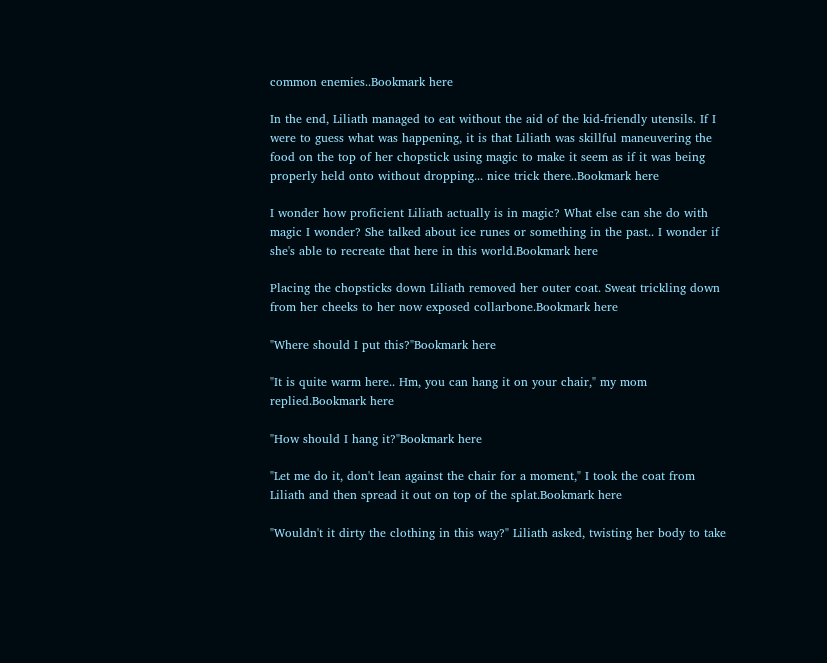common enemies..Bookmark here

In the end, Liliath managed to eat without the aid of the kid-friendly utensils. If I were to guess what was happening, it is that Liliath was skillful maneuvering the food on the top of her chopstick using magic to make it seem as if it was being properly held onto without dropping... nice trick there..Bookmark here

I wonder how proficient Liliath actually is in magic? What else can she do with magic I wonder? She talked about ice runes or something in the past.. I wonder if she's able to recreate that here in this world.Bookmark here

Placing the chopsticks down Liliath removed her outer coat. Sweat trickling down from her cheeks to her now exposed collarbone.Bookmark here

"Where should I put this?"Bookmark here

"It is quite warm here.. Hm, you can hang it on your chair," my mom replied.Bookmark here

"How should I hang it?"Bookmark here

"Let me do it, don't lean against the chair for a moment," I took the coat from Liliath and then spread it out on top of the splat.Bookmark here

"Wouldn't it dirty the clothing in this way?" Liliath asked, twisting her body to take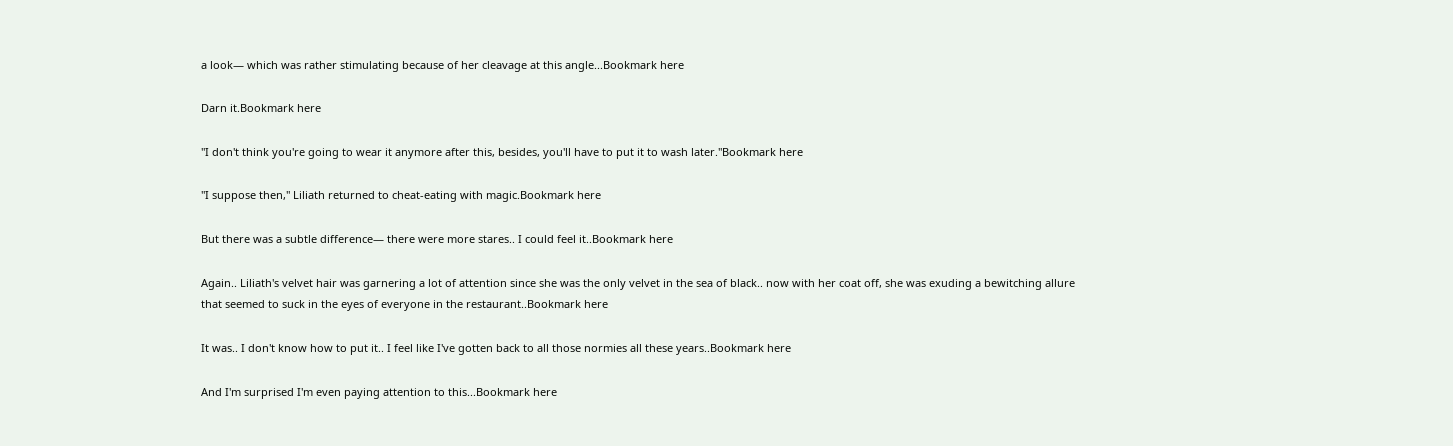a look— which was rather stimulating because of her cleavage at this angle...Bookmark here

Darn it.Bookmark here

"I don't think you're going to wear it anymore after this, besides, you'll have to put it to wash later."Bookmark here

"I suppose then," Liliath returned to cheat-eating with magic.Bookmark here

But there was a subtle difference— there were more stares.. I could feel it..Bookmark here

Again.. Liliath's velvet hair was garnering a lot of attention since she was the only velvet in the sea of black.. now with her coat off, she was exuding a bewitching allure that seemed to suck in the eyes of everyone in the restaurant..Bookmark here

It was.. I don't know how to put it.. I feel like I've gotten back to all those normies all these years..Bookmark here

And I'm surprised I'm even paying attention to this...Bookmark here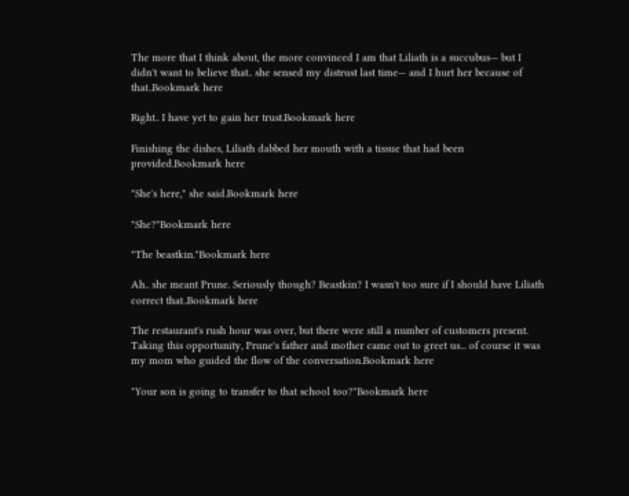The more that I think about, the more convinced I am that Liliath is a succubus— but I didn't want to believe that.. she sensed my distrust last time— and I hurt her because of that..Bookmark here

Right.. I have yet to gain her trust.Bookmark here

Finishing the dishes, Liliath dabbed her mouth with a tissue that had been provided.Bookmark here

"She's here," she said.Bookmark here

"She?"Bookmark here

"The beastkin."Bookmark here

Ah.. she meant Prune. Seriously though? Beastkin? I wasn't too sure if I should have Liliath correct that..Bookmark here

The restaurant's rush hour was over, but there were still a number of customers present. Taking this opportunity, Prune's father and mother came out to greet us... of course it was my mom who guided the flow of the conversation.Bookmark here

"Your son is going to transfer to that school too?"Bookmark here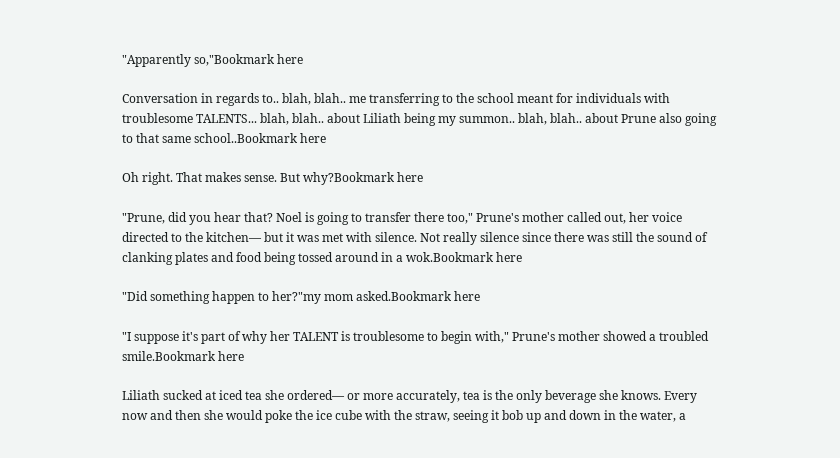"Apparently so,"Bookmark here

Conversation in regards to.. blah, blah.. me transferring to the school meant for individuals with troublesome TALENTS... blah, blah.. about Liliath being my summon.. blah, blah.. about Prune also going to that same school..Bookmark here

Oh right. That makes sense. But why?Bookmark here

"Prune, did you hear that? Noel is going to transfer there too," Prune's mother called out, her voice directed to the kitchen— but it was met with silence. Not really silence since there was still the sound of clanking plates and food being tossed around in a wok.Bookmark here

"Did something happen to her?"my mom asked.Bookmark here

"I suppose it's part of why her TALENT is troublesome to begin with," Prune's mother showed a troubled smile.Bookmark here

Liliath sucked at iced tea she ordered— or more accurately, tea is the only beverage she knows. Every now and then she would poke the ice cube with the straw, seeing it bob up and down in the water, a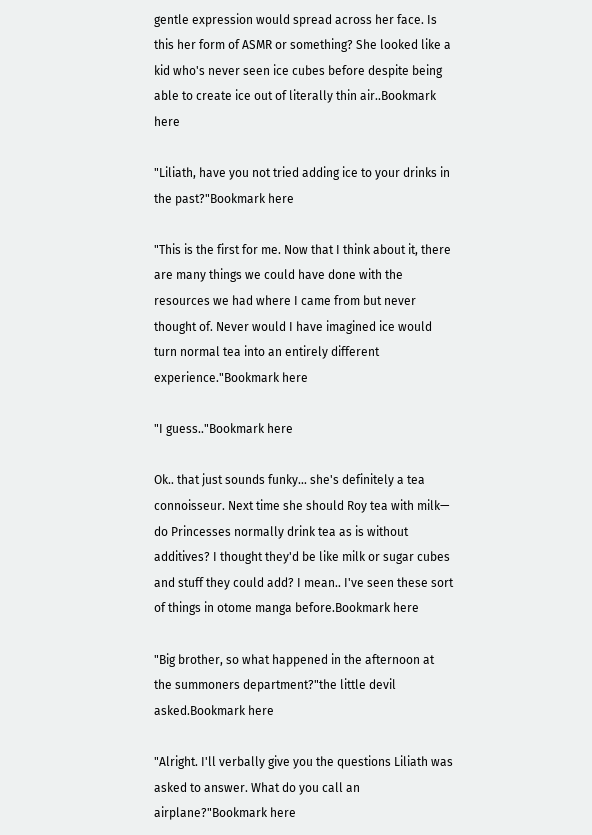gentle expression would spread across her face. Is this her form of ASMR or something? She looked like a kid who's never seen ice cubes before despite being able to create ice out of literally thin air..Bookmark here

"Liliath, have you not tried adding ice to your drinks in the past?"Bookmark here

"This is the first for me. Now that I think about it, there are many things we could have done with the resources we had where I came from but never thought of. Never would I have imagined ice would turn normal tea into an entirely different experience."Bookmark here

"I guess.."Bookmark here

Ok.. that just sounds funky... she's definitely a tea connoisseur. Next time she should Roy tea with milk— do Princesses normally drink tea as is without additives? I thought they'd be like milk or sugar cubes and stuff they could add? I mean.. I've seen these sort of things in otome manga before.Bookmark here

"Big brother, so what happened in the afternoon at the summoners department?"the little devil asked.Bookmark here

"Alright. I'll verbally give you the questions Liliath was asked to answer. What do you call an airplane?"Bookmark here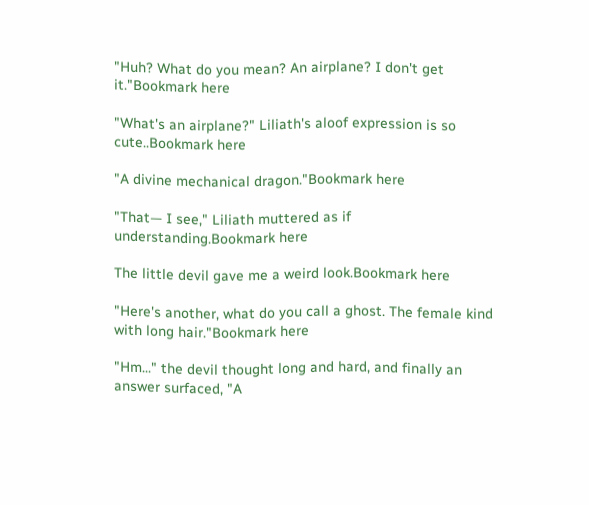"Huh? What do you mean? An airplane? I don't get it."Bookmark here

"What's an airplane?" Liliath's aloof expression is so cute..Bookmark here

"A divine mechanical dragon."Bookmark here

"That— I see," Liliath muttered as if understanding.Bookmark here

The little devil gave me a weird look.Bookmark here

"Here's another, what do you call a ghost. The female kind with long hair."Bookmark here

"Hm..." the devil thought long and hard, and finally an answer surfaced, "A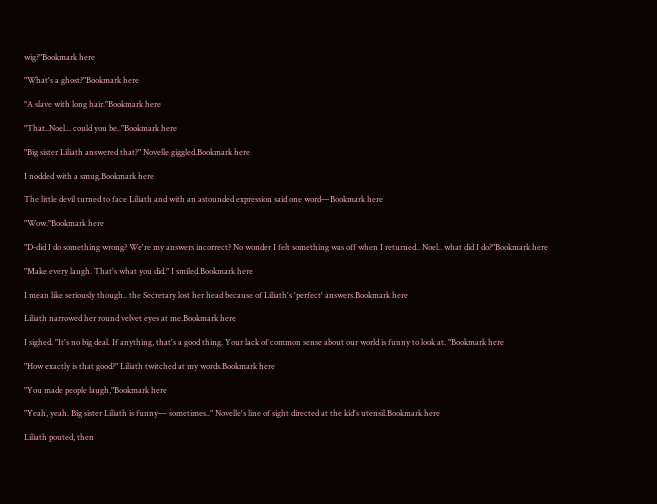wig?"Bookmark here

"What's a ghost?"Bookmark here

"A slave with long hair."Bookmark here

"That..Noel... could you be.."Bookmark here

"Big sister Liliath answered that?" Novelle giggled.Bookmark here

I nodded with a smug.Bookmark here

The little devil turned to face Liliath and with an astounded expression said one word—Bookmark here

"Wow."Bookmark here

"D-did I do something wrong? We're my answers incorrect? No wonder I felt something was off when I returned.. Noel.. what did I do?"Bookmark here

"Make every laugh. That's what you did." I smiled.Bookmark here

I mean like seriously though.. the Secretary lost her head because of Liliath's 'perfect' answers.Bookmark here

Liliath narrowed her round velvet eyes at me.Bookmark here

I sighed. "It's no big deal. If anything, that's a good thing. Your lack of common sense about our world is funny to look at. "Bookmark here

"How exactly is that good?" Liliath twitched at my words.Bookmark here

"You made people laugh,"Bookmark here

"Yeah, yeah. Big sister Liliath is funny— sometimes.." Novelle's line of sight directed at the kid's utensil.Bookmark here

Liliath pouted, then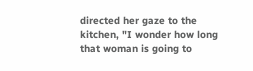directed her gaze to the kitchen, "I wonder how long that woman is going to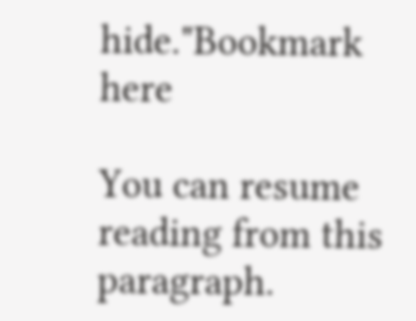hide."Bookmark here

You can resume reading from this paragraph.